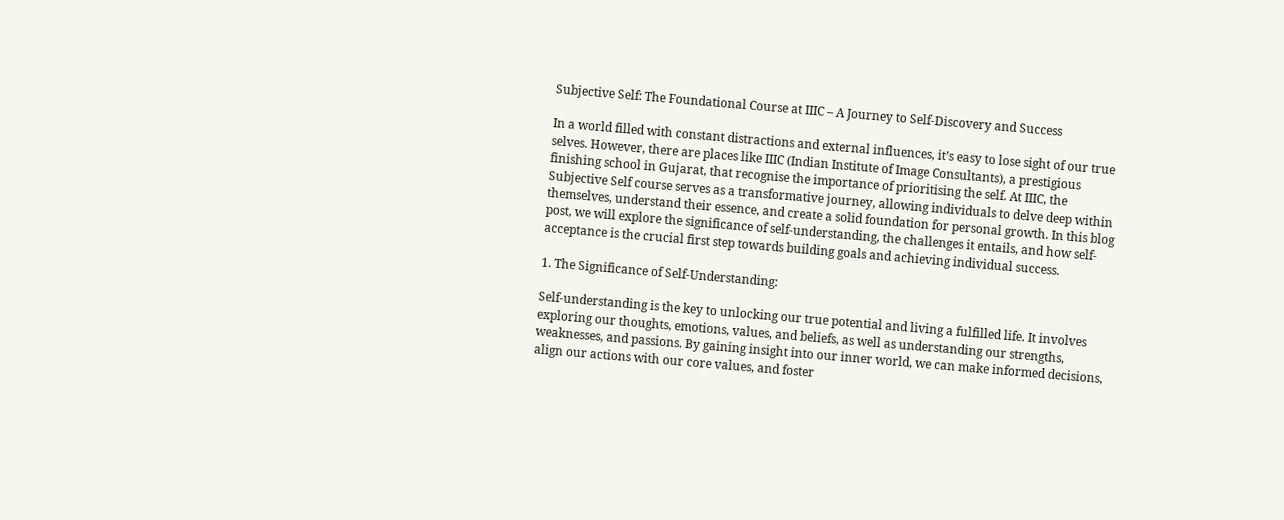Subjective Self: The Foundational Course at IIIC – A Journey to Self-Discovery and Success

In a world filled with constant distractions and external influences, it’s easy to lose sight of our true selves. However, there are places like IIIC (Indian Institute of Image Consultants), a prestigious finishing school in Gujarat, that recognise the importance of prioritising the self. At IIIC, the Subjective Self course serves as a transformative journey, allowing individuals to delve deep within themselves, understand their essence, and create a solid foundation for personal growth. In this blog post, we will explore the significance of self-understanding, the challenges it entails, and how self-acceptance is the crucial first step towards building goals and achieving individual success.

1. The Significance of Self-Understanding:

Self-understanding is the key to unlocking our true potential and living a fulfilled life. It involves exploring our thoughts, emotions, values, and beliefs, as well as understanding our strengths, weaknesses, and passions. By gaining insight into our inner world, we can make informed decisions, align our actions with our core values, and foster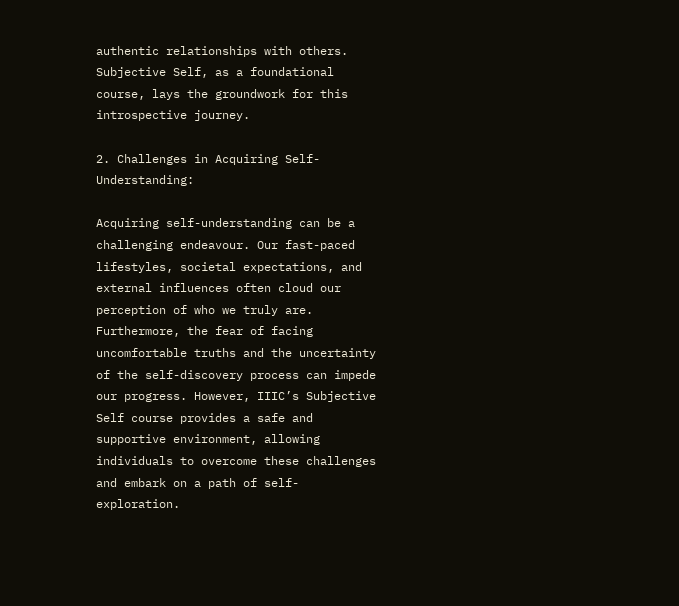authentic relationships with others. Subjective Self, as a foundational course, lays the groundwork for this introspective journey.

2. Challenges in Acquiring Self-Understanding:

Acquiring self-understanding can be a challenging endeavour. Our fast-paced lifestyles, societal expectations, and external influences often cloud our perception of who we truly are. Furthermore, the fear of facing uncomfortable truths and the uncertainty of the self-discovery process can impede our progress. However, IIIC’s Subjective Self course provides a safe and supportive environment, allowing individuals to overcome these challenges and embark on a path of self-exploration.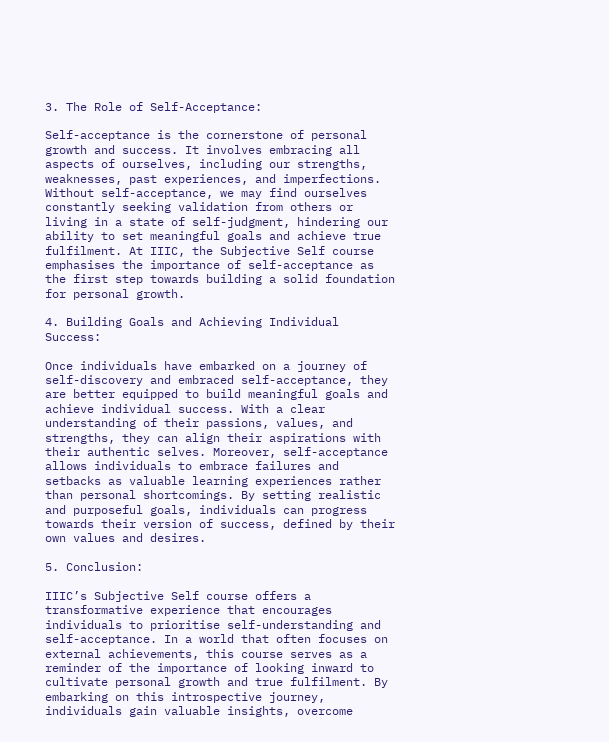3. The Role of Self-Acceptance:

Self-acceptance is the cornerstone of personal growth and success. It involves embracing all aspects of ourselves, including our strengths, weaknesses, past experiences, and imperfections. Without self-acceptance, we may find ourselves constantly seeking validation from others or living in a state of self-judgment, hindering our ability to set meaningful goals and achieve true fulfilment. At IIIC, the Subjective Self course emphasises the importance of self-acceptance as the first step towards building a solid foundation for personal growth.

4. Building Goals and Achieving Individual Success:

Once individuals have embarked on a journey of self-discovery and embraced self-acceptance, they are better equipped to build meaningful goals and achieve individual success. With a clear understanding of their passions, values, and strengths, they can align their aspirations with their authentic selves. Moreover, self-acceptance allows individuals to embrace failures and setbacks as valuable learning experiences rather than personal shortcomings. By setting realistic and purposeful goals, individuals can progress towards their version of success, defined by their own values and desires.

5. Conclusion:

IIIC’s Subjective Self course offers a transformative experience that encourages individuals to prioritise self-understanding and self-acceptance. In a world that often focuses on external achievements, this course serves as a reminder of the importance of looking inward to cultivate personal growth and true fulfilment. By embarking on this introspective journey, individuals gain valuable insights, overcome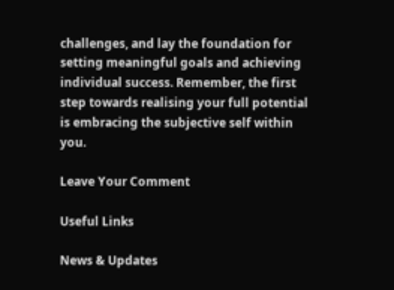challenges, and lay the foundation for setting meaningful goals and achieving individual success. Remember, the first step towards realising your full potential is embracing the subjective self within you.

Leave Your Comment

Useful Links

News & Updates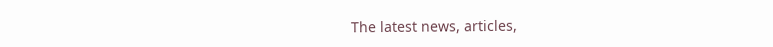The latest news, articles,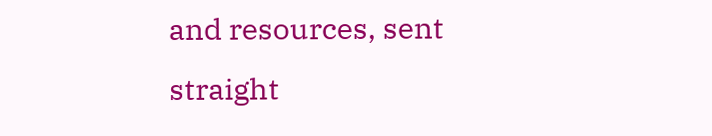and resources, sent straight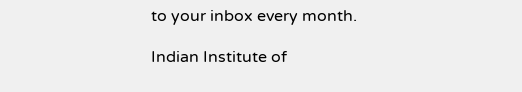to your inbox every month.

Indian Institute of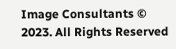Image Consultants © 2023. All Rights Reserved